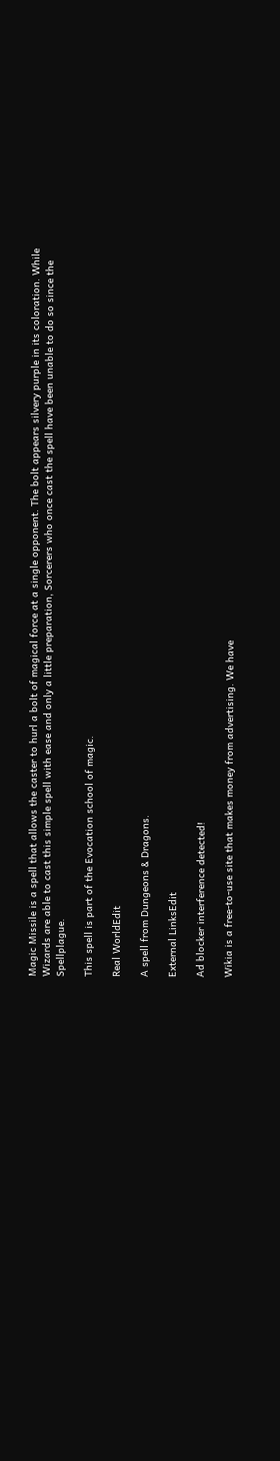Magic Missile is a spell that allows the caster to hurl a bolt of magical force at a single opponent. The bolt appears silvery purple in its coloration. While Wizards are able to cast this simple spell with ease and only a little preparation, Sorcerers who once cast the spell have been unable to do so since the Spellplague.

This spell is part of the Evocation school of magic.

Real WorldEdit

A spell from Dungeons & Dragons.

External LinksEdit

Ad blocker interference detected!

Wikia is a free-to-use site that makes money from advertising. We have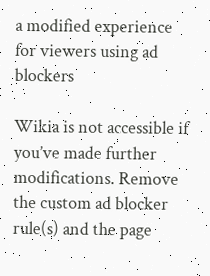a modified experience for viewers using ad blockers

Wikia is not accessible if you’ve made further modifications. Remove the custom ad blocker rule(s) and the page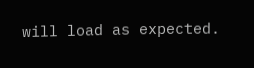will load as expected.